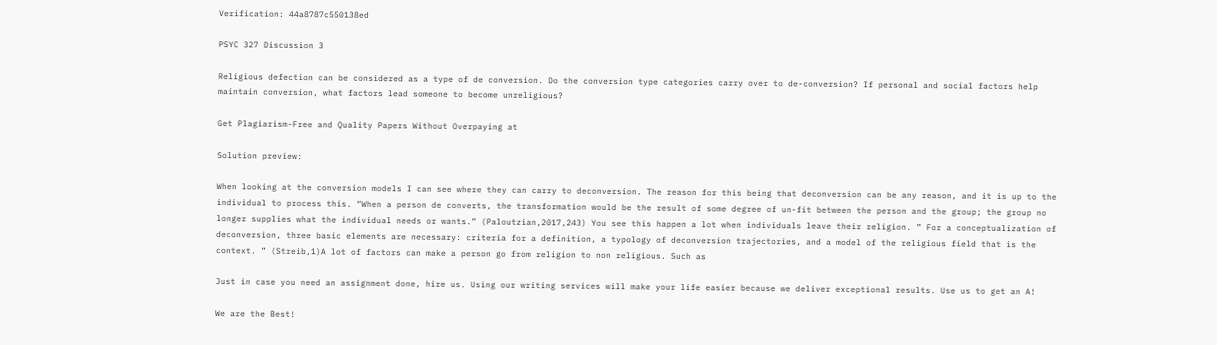Verification: 44a8787c550138ed

PSYC 327 Discussion 3

Religious defection can be considered as a type of de conversion. Do the conversion type categories carry over to de-conversion? If personal and social factors help maintain conversion, what factors lead someone to become unreligious?

Get Plagiarism-Free and Quality Papers Without Overpaying at

Solution preview:

When looking at the conversion models I can see where they can carry to deconversion. The reason for this being that deconversion can be any reason, and it is up to the individual to process this. “When a person de converts, the transformation would be the result of some degree of un-fit between the person and the group; the group no longer supplies what the individual needs or wants.” (Paloutzian,2017,243) You see this happen a lot when individuals leave their religion. ” For a conceptualization of deconversion, three basic elements are necessary: criteria for a definition, a typology of deconversion trajectories, and a model of the religious field that is the context. ” (Streib,1)A lot of factors can make a person go from religion to non religious. Such as

Just in case you need an assignment done, hire us. Using our writing services will make your life easier because we deliver exceptional results. Use us to get an A!

We are the Best!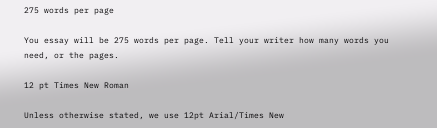275 words per page

You essay will be 275 words per page. Tell your writer how many words you need, or the pages.

12 pt Times New Roman

Unless otherwise stated, we use 12pt Arial/Times New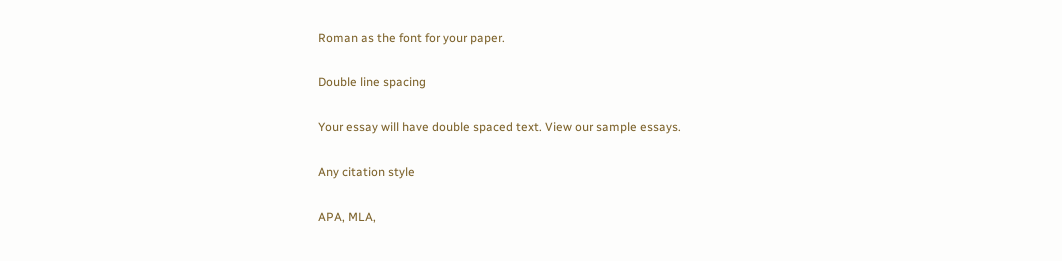Roman as the font for your paper.

Double line spacing

Your essay will have double spaced text. View our sample essays.

Any citation style

APA, MLA,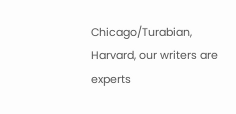Chicago/Turabian, Harvard, our writers are experts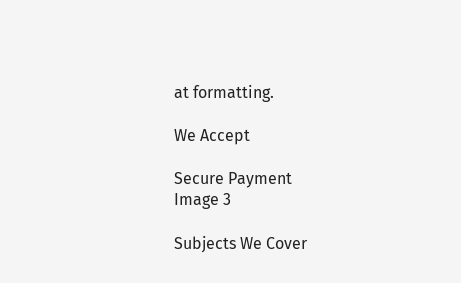at formatting.

We Accept

Secure Payment
Image 3

Subjects We Cover